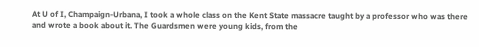At U of I, Champaign-Urbana, I took a whole class on the Kent State massacre taught by a professor who was there and wrote a book about it. The Guardsmen were young kids, from the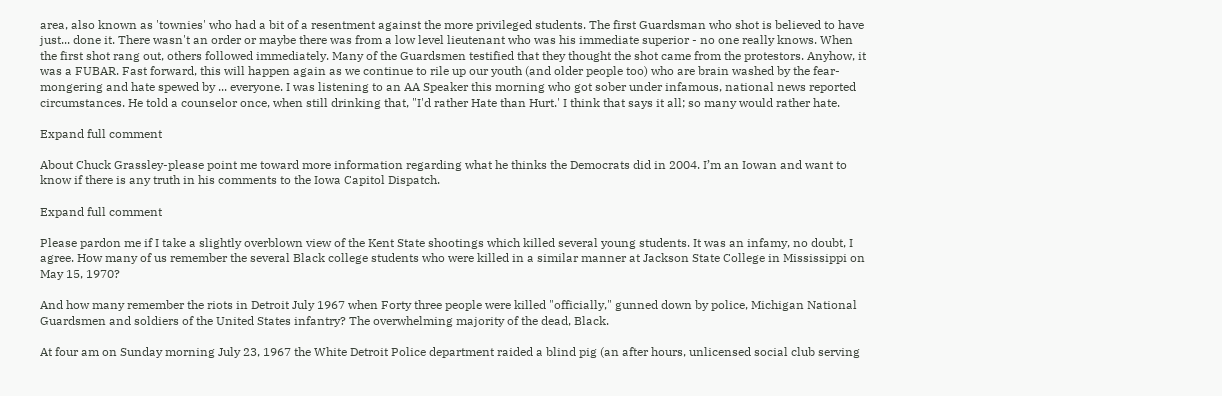area, also known as 'townies' who had a bit of a resentment against the more privileged students. The first Guardsman who shot is believed to have just... done it. There wasn't an order or maybe there was from a low level lieutenant who was his immediate superior - no one really knows. When the first shot rang out, others followed immediately. Many of the Guardsmen testified that they thought the shot came from the protestors. Anyhow, it was a FUBAR. Fast forward, this will happen again as we continue to rile up our youth (and older people too) who are brain washed by the fear-mongering and hate spewed by ... everyone. I was listening to an AA Speaker this morning who got sober under infamous, national news reported circumstances. He told a counselor once, when still drinking that, "I'd rather Hate than Hurt.' I think that says it all; so many would rather hate.

Expand full comment

About Chuck Grassley-please point me toward more information regarding what he thinks the Democrats did in 2004. I’m an Iowan and want to know if there is any truth in his comments to the Iowa Capitol Dispatch.

Expand full comment

Please pardon me if I take a slightly overblown view of the Kent State shootings which killed several young students. It was an infamy, no doubt, I agree. How many of us remember the several Black college students who were killed in a similar manner at Jackson State College in Mississippi on May 15, 1970?

And how many remember the riots in Detroit July 1967 when Forty three people were killed "officially," gunned down by police, Michigan National Guardsmen and soldiers of the United States infantry? The overwhelming majority of the dead, Black.

At four am on Sunday morning July 23, 1967 the White Detroit Police department raided a blind pig (an after hours, unlicensed social club serving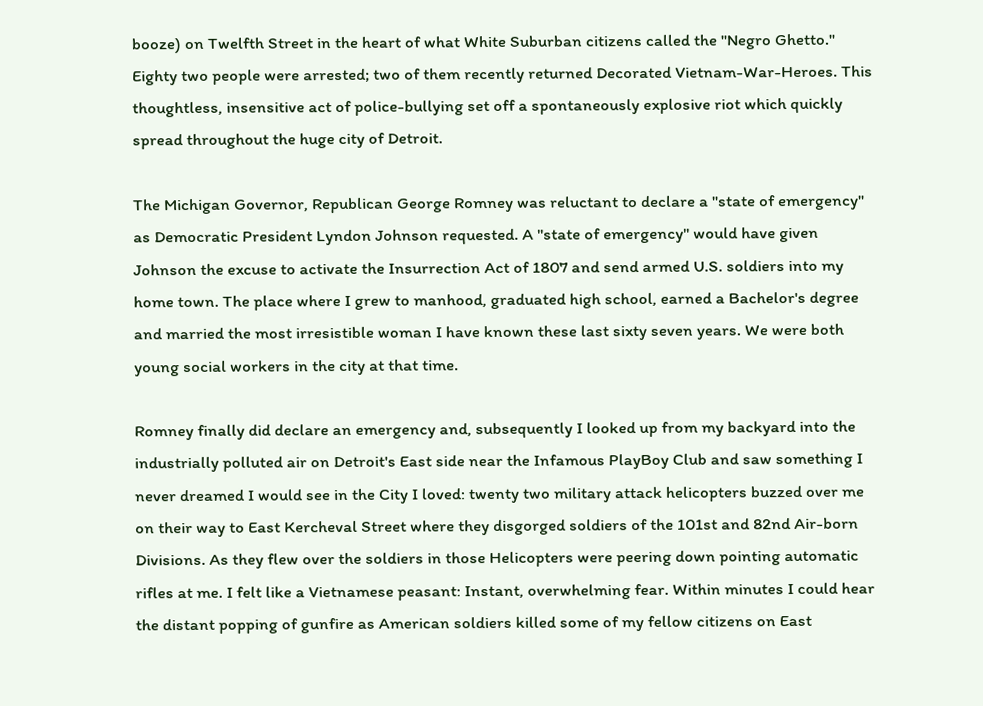booze) on Twelfth Street in the heart of what White Suburban citizens called the "Negro Ghetto." Eighty two people were arrested; two of them recently returned Decorated Vietnam-War-Heroes. This thoughtless, insensitive act of police-bullying set off a spontaneously explosive riot which quickly spread throughout the huge city of Detroit.

The Michigan Governor, Republican George Romney was reluctant to declare a "state of emergency" as Democratic President Lyndon Johnson requested. A "state of emergency" would have given Johnson the excuse to activate the Insurrection Act of 1807 and send armed U.S. soldiers into my home town. The place where I grew to manhood, graduated high school, earned a Bachelor's degree and married the most irresistible woman I have known these last sixty seven years. We were both young social workers in the city at that time.

Romney finally did declare an emergency and, subsequently I looked up from my backyard into the industrially polluted air on Detroit's East side near the Infamous PlayBoy Club and saw something I never dreamed I would see in the City I loved: twenty two military attack helicopters buzzed over me on their way to East Kercheval Street where they disgorged soldiers of the 101st and 82nd Air-born Divisions. As they flew over the soldiers in those Helicopters were peering down pointing automatic rifles at me. I felt like a Vietnamese peasant: Instant, overwhelming fear. Within minutes I could hear the distant popping of gunfire as American soldiers killed some of my fellow citizens on East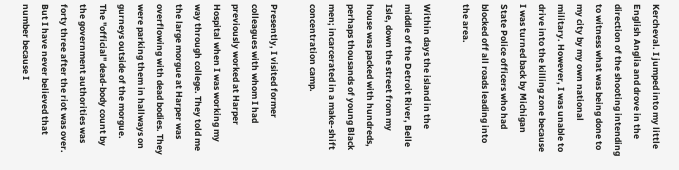Kercheval. I jumped into my little English Anglia and drove in the direction of the shooting intending to witness what was being done to my city by my own national military. However, I was unable to drive into the killing zone because I was turned back by Michigan State Police officers who had blocked off all roads leading into the area.

Within days the island in the middle of the Detroit River, Belle Isle, down the street from my house was packed with hundreds, perhaps thousands of young Black men; incarcerated in a make-shift concentration camp.

Presently, I visited former colleagues with whom I had previously worked at Harper Hospital when I was working my way through college. They told me the large morgue at Harper was overflowing with dead bodies. They were parking them in hallways on gurneys outside of the morgue. The "official" dead-body count by the government authorities was forty three after the riot was over. But I have never believed that number because I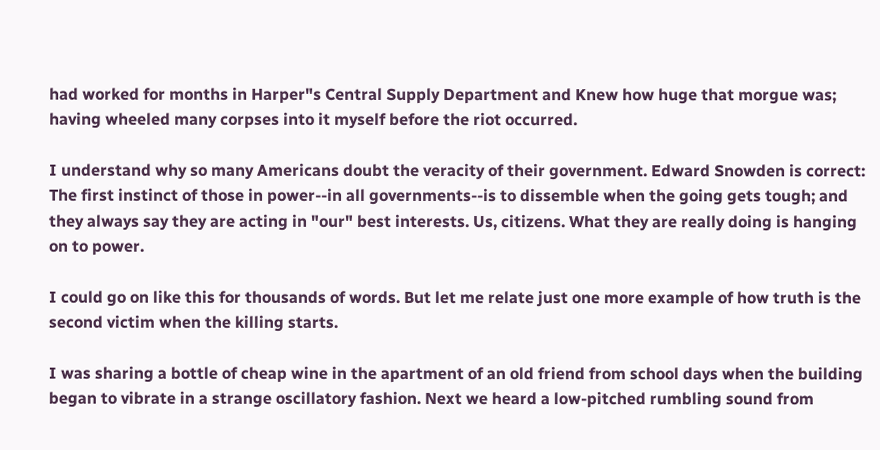had worked for months in Harper"s Central Supply Department and Knew how huge that morgue was; having wheeled many corpses into it myself before the riot occurred.

I understand why so many Americans doubt the veracity of their government. Edward Snowden is correct: The first instinct of those in power--in all governments--is to dissemble when the going gets tough; and they always say they are acting in "our" best interests. Us, citizens. What they are really doing is hanging on to power.

I could go on like this for thousands of words. But let me relate just one more example of how truth is the second victim when the killing starts.

I was sharing a bottle of cheap wine in the apartment of an old friend from school days when the building began to vibrate in a strange oscillatory fashion. Next we heard a low-pitched rumbling sound from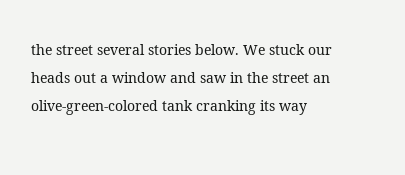the street several stories below. We stuck our heads out a window and saw in the street an olive-green-colored tank cranking its way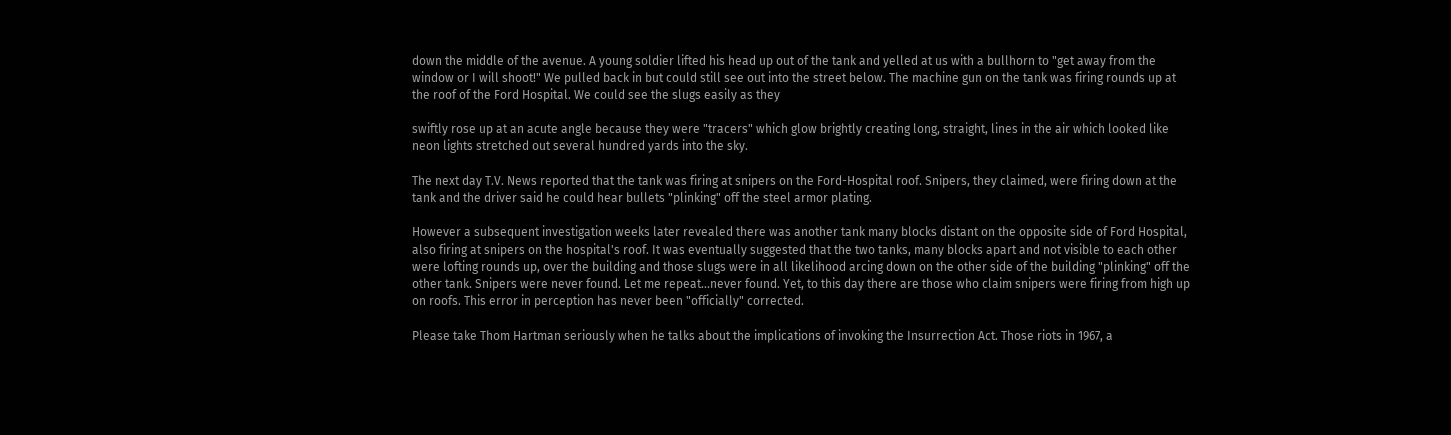down the middle of the avenue. A young soldier lifted his head up out of the tank and yelled at us with a bullhorn to "get away from the window or I will shoot!" We pulled back in but could still see out into the street below. The machine gun on the tank was firing rounds up at the roof of the Ford Hospital. We could see the slugs easily as they

swiftly rose up at an acute angle because they were "tracers" which glow brightly creating long, straight, lines in the air which looked like neon lights stretched out several hundred yards into the sky.

The next day T.V. News reported that the tank was firing at snipers on the Ford-Hospital roof. Snipers, they claimed, were firing down at the tank and the driver said he could hear bullets "plinking" off the steel armor plating.

However a subsequent investigation weeks later revealed there was another tank many blocks distant on the opposite side of Ford Hospital, also firing at snipers on the hospital's roof. It was eventually suggested that the two tanks, many blocks apart and not visible to each other were lofting rounds up, over the building and those slugs were in all likelihood arcing down on the other side of the building "plinking" off the other tank. Snipers were never found. Let me repeat...never found. Yet, to this day there are those who claim snipers were firing from high up on roofs. This error in perception has never been "officially" corrected.

Please take Thom Hartman seriously when he talks about the implications of invoking the Insurrection Act. Those riots in 1967, a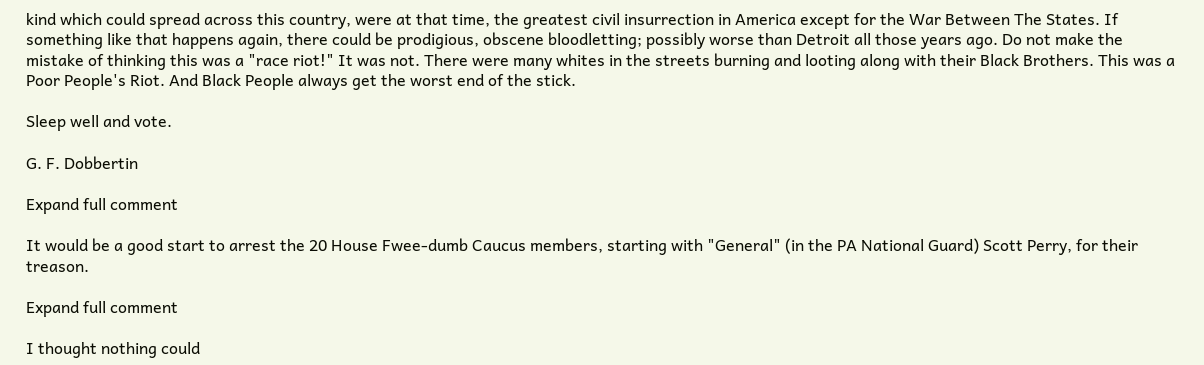kind which could spread across this country, were at that time, the greatest civil insurrection in America except for the War Between The States. If something like that happens again, there could be prodigious, obscene bloodletting; possibly worse than Detroit all those years ago. Do not make the mistake of thinking this was a "race riot!" It was not. There were many whites in the streets burning and looting along with their Black Brothers. This was a Poor People's Riot. And Black People always get the worst end of the stick.

Sleep well and vote.

G. F. Dobbertin

Expand full comment

It would be a good start to arrest the 20 House Fwee-dumb Caucus members, starting with "General" (in the PA National Guard) Scott Perry, for their treason.

Expand full comment

I thought nothing could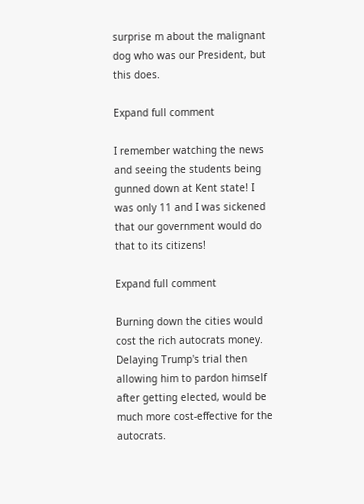surprise m about the malignant dog who was our President, but this does.

Expand full comment

I remember watching the news and seeing the students being gunned down at Kent state! I was only 11 and I was sickened that our government would do that to its citizens!

Expand full comment

Burning down the cities would cost the rich autocrats money. Delaying Trump's trial then allowing him to pardon himself after getting elected, would be much more cost-effective for the autocrats.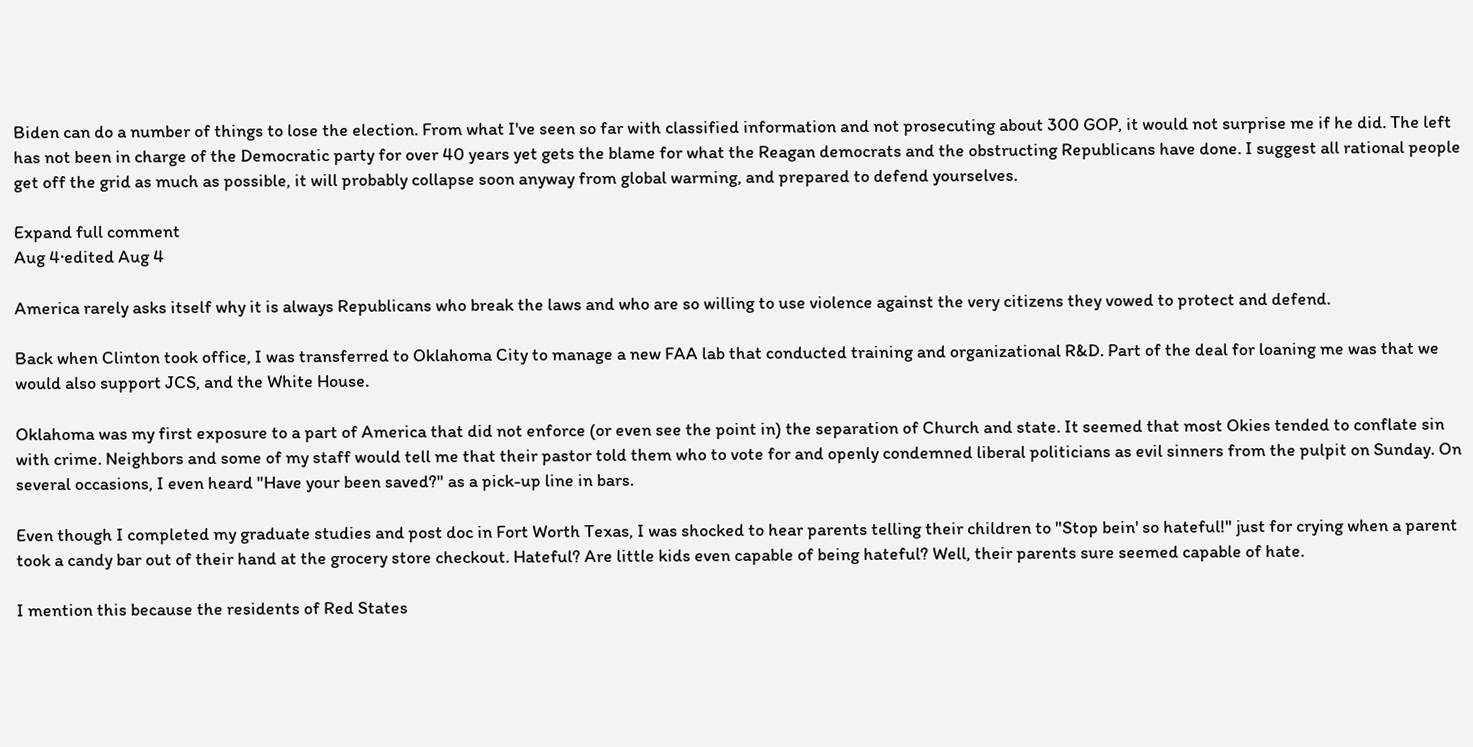Biden can do a number of things to lose the election. From what I've seen so far with classified information and not prosecuting about 300 GOP, it would not surprise me if he did. The left has not been in charge of the Democratic party for over 40 years yet gets the blame for what the Reagan democrats and the obstructing Republicans have done. I suggest all rational people get off the grid as much as possible, it will probably collapse soon anyway from global warming, and prepared to defend yourselves.

Expand full comment
Aug 4·edited Aug 4

America rarely asks itself why it is always Republicans who break the laws and who are so willing to use violence against the very citizens they vowed to protect and defend.

Back when Clinton took office, I was transferred to Oklahoma City to manage a new FAA lab that conducted training and organizational R&D. Part of the deal for loaning me was that we would also support JCS, and the White House.

Oklahoma was my first exposure to a part of America that did not enforce (or even see the point in) the separation of Church and state. It seemed that most Okies tended to conflate sin with crime. Neighbors and some of my staff would tell me that their pastor told them who to vote for and openly condemned liberal politicians as evil sinners from the pulpit on Sunday. On several occasions, I even heard "Have your been saved?" as a pick-up line in bars.

Even though I completed my graduate studies and post doc in Fort Worth Texas, I was shocked to hear parents telling their children to "Stop bein' so hateful!" just for crying when a parent took a candy bar out of their hand at the grocery store checkout. Hateful? Are little kids even capable of being hateful? Well, their parents sure seemed capable of hate.

I mention this because the residents of Red States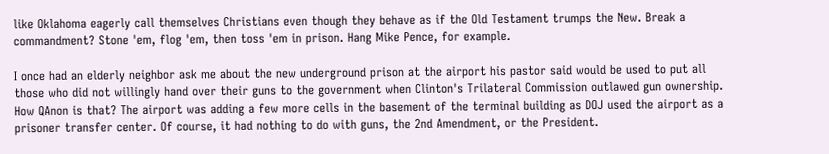like Oklahoma eagerly call themselves Christians even though they behave as if the Old Testament trumps the New. Break a commandment? Stone 'em, flog 'em, then toss 'em in prison. Hang Mike Pence, for example.

I once had an elderly neighbor ask me about the new underground prison at the airport his pastor said would be used to put all those who did not willingly hand over their guns to the government when Clinton's Trilateral Commission outlawed gun ownership. How QAnon is that? The airport was adding a few more cells in the basement of the terminal building as DOJ used the airport as a prisoner transfer center. Of course, it had nothing to do with guns, the 2nd Amendment, or the President.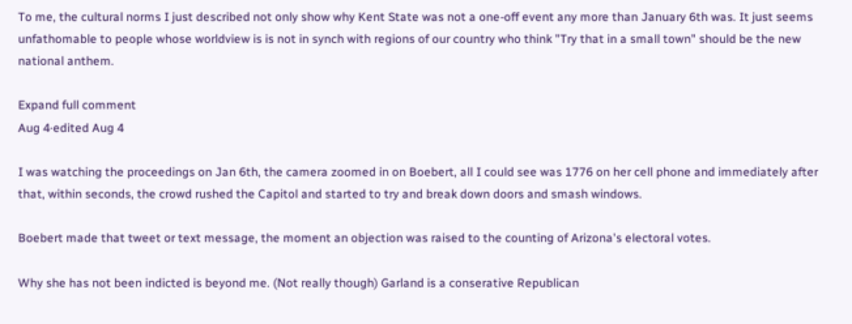To me, the cultural norms I just described not only show why Kent State was not a one-off event any more than January 6th was. It just seems unfathomable to people whose worldview is is not in synch with regions of our country who think "Try that in a small town" should be the new national anthem.

Expand full comment
Aug 4·edited Aug 4

I was watching the proceedings on Jan 6th, the camera zoomed in on Boebert, all I could see was 1776 on her cell phone and immediately after that, within seconds, the crowd rushed the Capitol and started to try and break down doors and smash windows.

Boebert made that tweet or text message, the moment an objection was raised to the counting of Arizona's electoral votes.

Why she has not been indicted is beyond me. (Not really though) Garland is a conserative Republican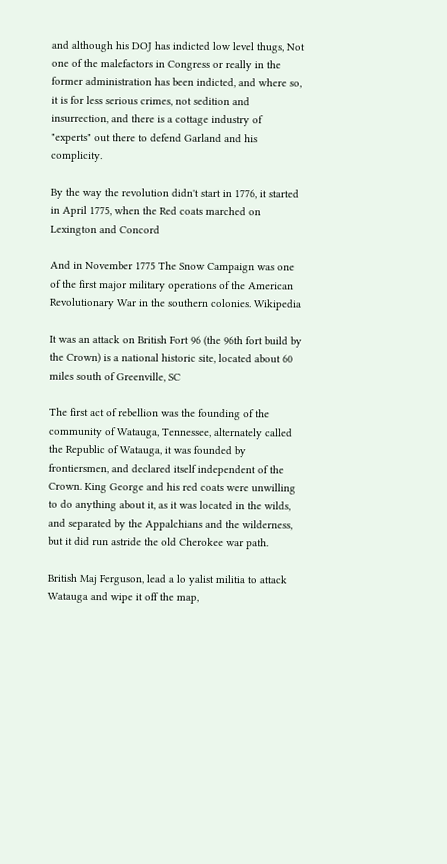and although his DOJ has indicted low level thugs, Not one of the malefactors in Congress or really in the former administration has been indicted, and where so, it is for less serious crimes, not sedition and insurrection, and there is a cottage industry of "experts" out there to defend Garland and his complicity.

By the way the revolution didn't start in 1776, it started in April 1775, when the Red coats marched on Lexington and Concord

And in November 1775 The Snow Campaign was one of the first major military operations of the American Revolutionary War in the southern colonies. Wikipedia

It was an attack on British Fort 96 (the 96th fort build by the Crown) is a national historic site, located about 60 miles south of Greenville, SC

The first act of rebellion was the founding of the community of Watauga, Tennessee, alternately called the Republic of Watauga, it was founded by frontiersmen, and declared itself independent of the Crown. King George and his red coats were unwilling to do anything about it, as it was located in the wilds, and separated by the Appalchians and the wilderness, but it did run astride the old Cherokee war path.

British Maj Ferguson, lead a lo yalist militia to attack Watauga and wipe it off the map,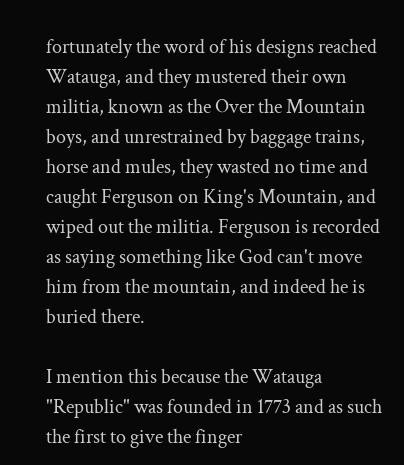fortunately the word of his designs reached Watauga, and they mustered their own militia, known as the Over the Mountain boys, and unrestrained by baggage trains, horse and mules, they wasted no time and caught Ferguson on King's Mountain, and wiped out the militia. Ferguson is recorded as saying something like God can't move him from the mountain, and indeed he is buried there.

I mention this because the Watauga "Republic" was founded in 1773 and as such the first to give the finger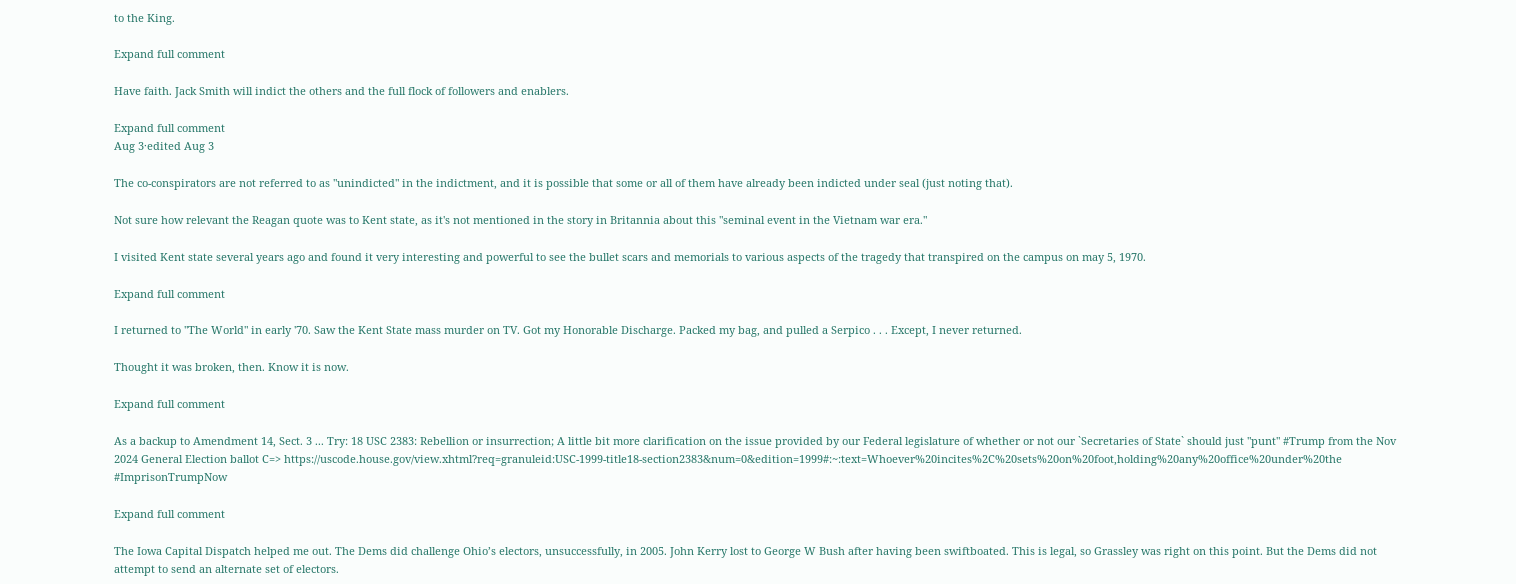to the King.

Expand full comment

Have faith. Jack Smith will indict the others and the full flock of followers and enablers.

Expand full comment
Aug 3·edited Aug 3

The co-conspirators are not referred to as "unindicted" in the indictment, and it is possible that some or all of them have already been indicted under seal (just noting that).

Not sure how relevant the Reagan quote was to Kent state, as it's not mentioned in the story in Britannia about this "seminal event in the Vietnam war era."

I visited Kent state several years ago and found it very interesting and powerful to see the bullet scars and memorials to various aspects of the tragedy that transpired on the campus on may 5, 1970.

Expand full comment

I returned to "The World" in early '70. Saw the Kent State mass murder on TV. Got my Honorable Discharge. Packed my bag, and pulled a Serpico . . . Except, I never returned.

Thought it was broken, then. Know it is now.

Expand full comment

As a backup to Amendment 14, Sect. 3 ... Try: 18 USC 2383: Rebellion or insurrection; A little bit more clarification on the issue provided by our Federal legislature of whether or not our `Secretaries of State` should just "punt" #Trump from the Nov 2024 General Election ballot C=> https://uscode.house.gov/view.xhtml?req=granuleid:USC-1999-title18-section2383&num=0&edition=1999#:~:text=Whoever%20incites%2C%20sets%20on%20foot,holding%20any%20office%20under%20the #ImprisonTrumpNow

Expand full comment

The Iowa Capital Dispatch helped me out. The Dems did challenge Ohio’s electors, unsuccessfully, in 2005. John Kerry lost to George W Bush after having been swiftboated. This is legal, so Grassley was right on this point. But the Dems did not attempt to send an alternate set of electors.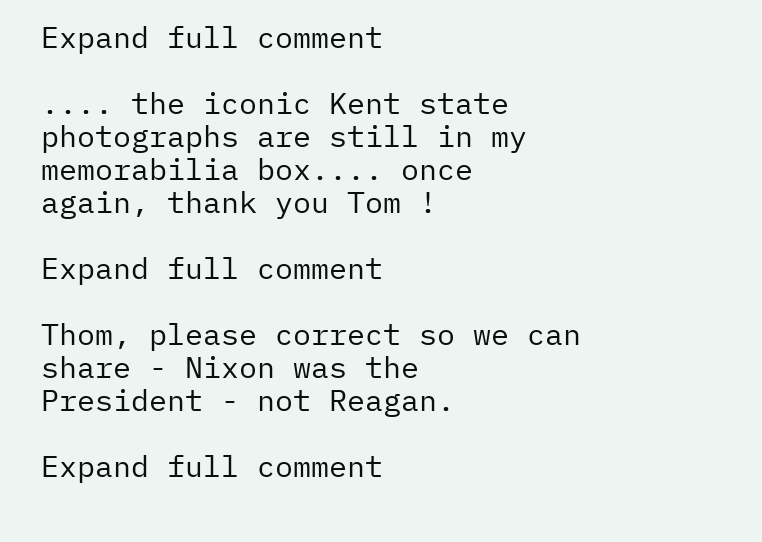Expand full comment

.... the iconic Kent state photographs are still in my memorabilia box.... once again, thank you Tom !

Expand full comment

Thom, please correct so we can share - Nixon was the President - not Reagan.

Expand full comment